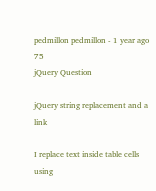pedmillon pedmillon - 1 year ago 75
jQuery Question

jQuery string replacement and a link

I replace text inside table cells using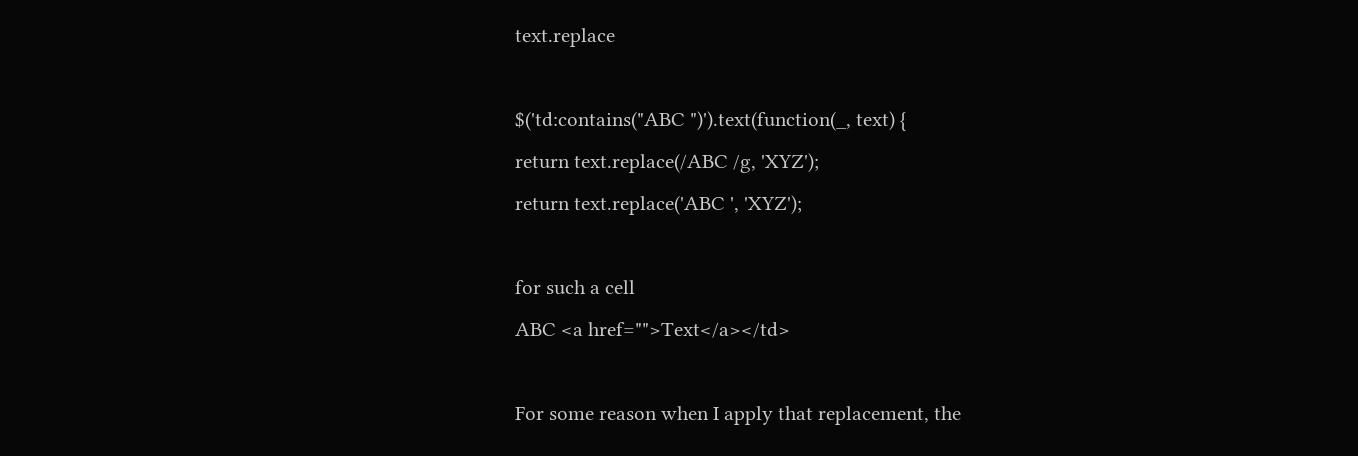text.replace

$('td:contains("ABC ")').text(function(_, text) {
return text.replace(/ABC /g, 'XYZ');
return text.replace('ABC ', 'XYZ');

for such a cell
ABC <a href="">Text</a></td>

For some reason when I apply that replacement, the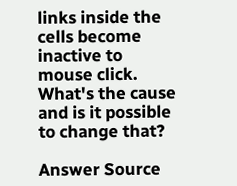links inside the cells become inactive to mouse click. What's the cause and is it possible to change that?

Answer Source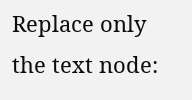Replace only the text node: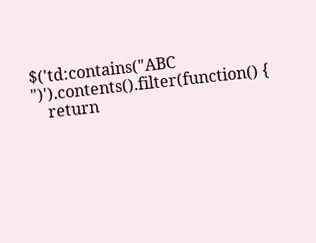$('td:contains("ABC ")').contents().filter(function() {
    return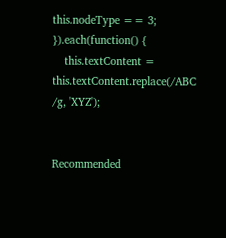this.nodeType == 3;
}).each(function() {
    this.textContent = this.textContent.replace(/ABC /g, 'XYZ');


Recommended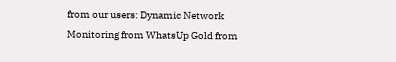from our users: Dynamic Network Monitoring from WhatsUp Gold from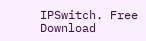IPSwitch. Free Download